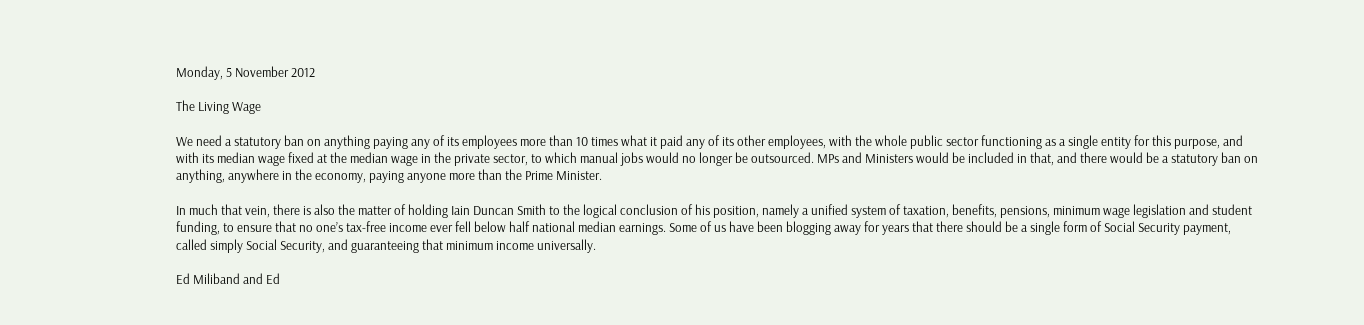Monday, 5 November 2012

The Living Wage

We need a statutory ban on anything paying any of its employees more than 10 times what it paid any of its other employees, with the whole public sector functioning as a single entity for this purpose, and with its median wage fixed at the median wage in the private sector, to which manual jobs would no longer be outsourced. MPs and Ministers would be included in that, and there would be a statutory ban on anything, anywhere in the economy, paying anyone more than the Prime Minister.

In much that vein, there is also the matter of holding Iain Duncan Smith to the logical conclusion of his position, namely a unified system of taxation, benefits, pensions, minimum wage legislation and student funding, to ensure that no one’s tax-free income ever fell below half national median earnings. Some of us have been blogging away for years that there should be a single form of Social Security payment, called simply Social Security, and guaranteeing that minimum income universally.

Ed Miliband and Ed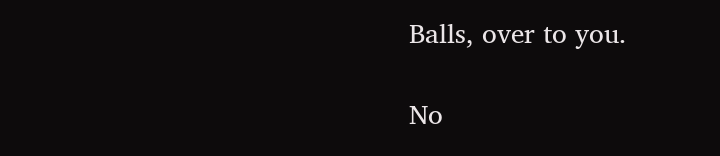Balls, over to you.

No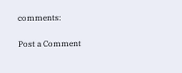comments:

Post a Comment